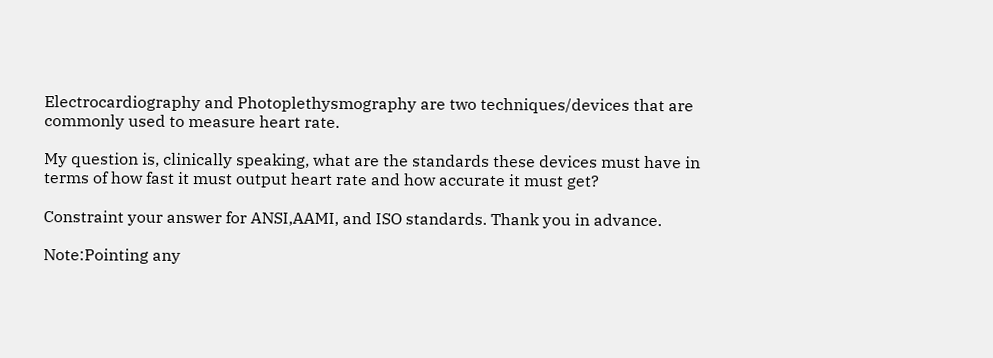Electrocardiography and Photoplethysmography are two techniques/devices that are commonly used to measure heart rate.

My question is, clinically speaking, what are the standards these devices must have in terms of how fast it must output heart rate and how accurate it must get?

Constraint your answer for ANSI,AAMI, and ISO standards. Thank you in advance.

Note:Pointing any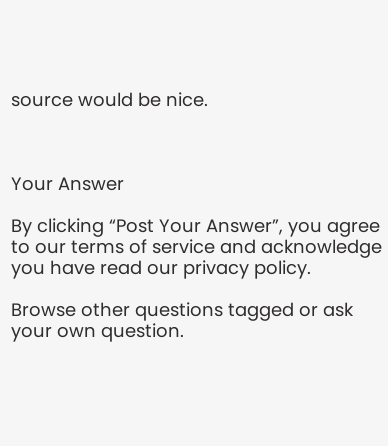source would be nice.



Your Answer

By clicking “Post Your Answer”, you agree to our terms of service and acknowledge you have read our privacy policy.

Browse other questions tagged or ask your own question.